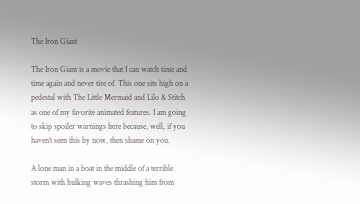The Iron Giant

The Iron Giant is a movie that I can watch time and time again and never tire of. This one sits high on a pedestal with The Little Mermaid and Lilo & Stitch as one of my favorite animated features. I am going to skip spoiler warnings here because, well, if you haven’t seen this by now, then shame on you.

A lone man in a boat in the middle of a terrible storm with hulking waves thrashing him from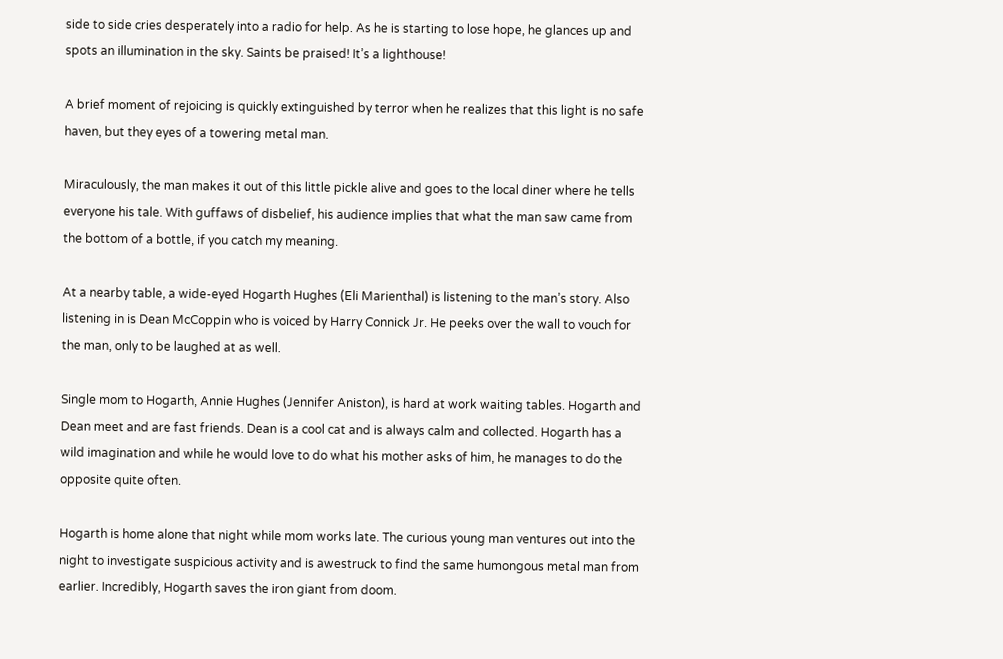side to side cries desperately into a radio for help. As he is starting to lose hope, he glances up and spots an illumination in the sky. Saints be praised! It’s a lighthouse!

A brief moment of rejoicing is quickly extinguished by terror when he realizes that this light is no safe haven, but they eyes of a towering metal man.

Miraculously, the man makes it out of this little pickle alive and goes to the local diner where he tells everyone his tale. With guffaws of disbelief, his audience implies that what the man saw came from the bottom of a bottle, if you catch my meaning.

At a nearby table, a wide-eyed Hogarth Hughes (Eli Marienthal) is listening to the man’s story. Also listening in is Dean McCoppin who is voiced by Harry Connick Jr. He peeks over the wall to vouch for the man, only to be laughed at as well.

Single mom to Hogarth, Annie Hughes (Jennifer Aniston), is hard at work waiting tables. Hogarth and Dean meet and are fast friends. Dean is a cool cat and is always calm and collected. Hogarth has a wild imagination and while he would love to do what his mother asks of him, he manages to do the opposite quite often.

Hogarth is home alone that night while mom works late. The curious young man ventures out into the night to investigate suspicious activity and is awestruck to find the same humongous metal man from earlier. Incredibly, Hogarth saves the iron giant from doom.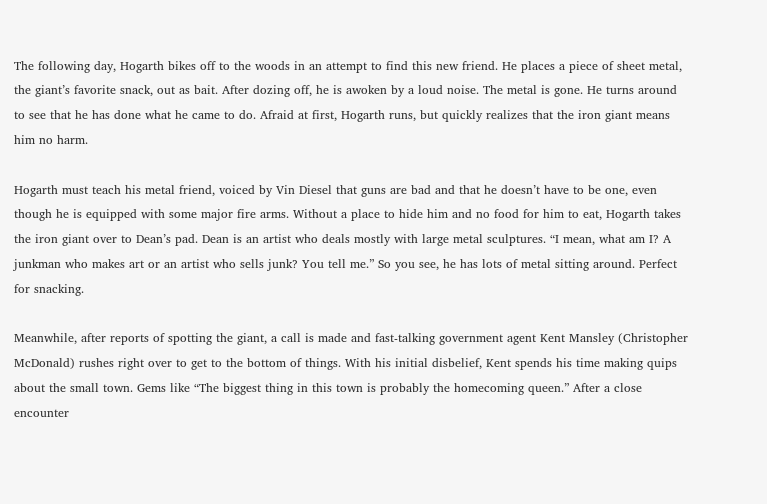The following day, Hogarth bikes off to the woods in an attempt to find this new friend. He places a piece of sheet metal, the giant’s favorite snack, out as bait. After dozing off, he is awoken by a loud noise. The metal is gone. He turns around to see that he has done what he came to do. Afraid at first, Hogarth runs, but quickly realizes that the iron giant means him no harm.

Hogarth must teach his metal friend, voiced by Vin Diesel that guns are bad and that he doesn’t have to be one, even though he is equipped with some major fire arms. Without a place to hide him and no food for him to eat, Hogarth takes the iron giant over to Dean’s pad. Dean is an artist who deals mostly with large metal sculptures. “I mean, what am I? A junkman who makes art or an artist who sells junk? You tell me.” So you see, he has lots of metal sitting around. Perfect for snacking.

Meanwhile, after reports of spotting the giant, a call is made and fast-talking government agent Kent Mansley (Christopher McDonald) rushes right over to get to the bottom of things. With his initial disbelief, Kent spends his time making quips about the small town. Gems like “The biggest thing in this town is probably the homecoming queen.” After a close encounter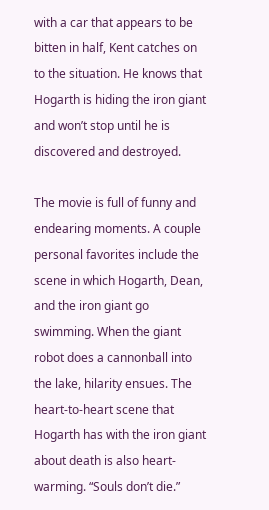with a car that appears to be bitten in half, Kent catches on to the situation. He knows that Hogarth is hiding the iron giant and won’t stop until he is discovered and destroyed.

The movie is full of funny and endearing moments. A couple personal favorites include the scene in which Hogarth, Dean, and the iron giant go swimming. When the giant robot does a cannonball into the lake, hilarity ensues. The heart-to-heart scene that Hogarth has with the iron giant about death is also heart-warming. “Souls don’t die.”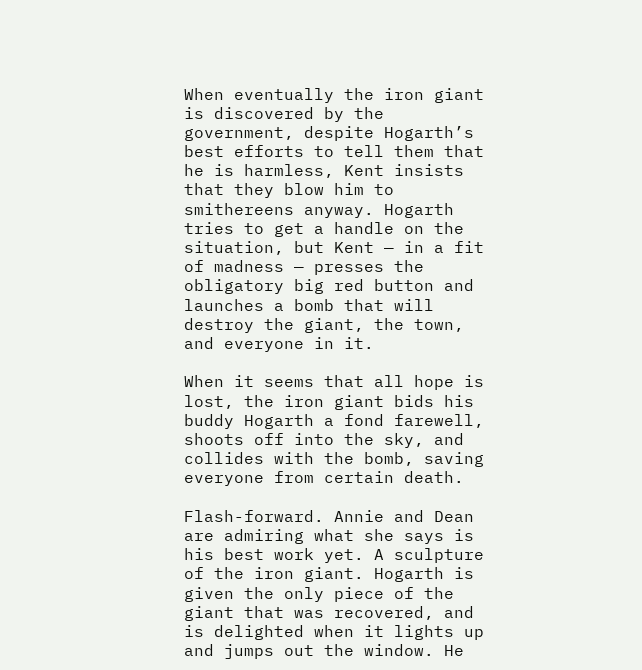When eventually the iron giant is discovered by the government, despite Hogarth’s best efforts to tell them that he is harmless, Kent insists that they blow him to smithereens anyway. Hogarth tries to get a handle on the situation, but Kent — in a fit of madness — presses the obligatory big red button and launches a bomb that will destroy the giant, the town, and everyone in it.

When it seems that all hope is lost, the iron giant bids his buddy Hogarth a fond farewell, shoots off into the sky, and collides with the bomb, saving everyone from certain death.

Flash-forward. Annie and Dean are admiring what she says is his best work yet. A sculpture of the iron giant. Hogarth is given the only piece of the giant that was recovered, and is delighted when it lights up and jumps out the window. He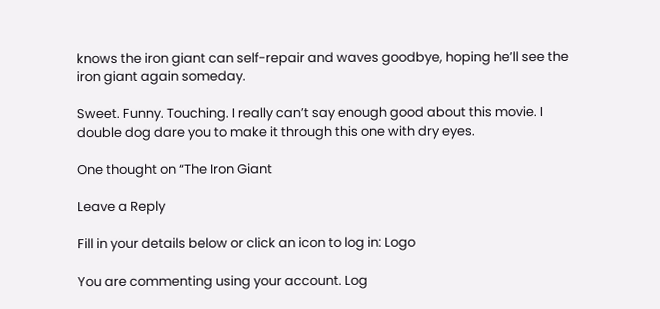knows the iron giant can self-repair and waves goodbye, hoping he’ll see the iron giant again someday.

Sweet. Funny. Touching. I really can’t say enough good about this movie. I double dog dare you to make it through this one with dry eyes.

One thought on “The Iron Giant

Leave a Reply

Fill in your details below or click an icon to log in: Logo

You are commenting using your account. Log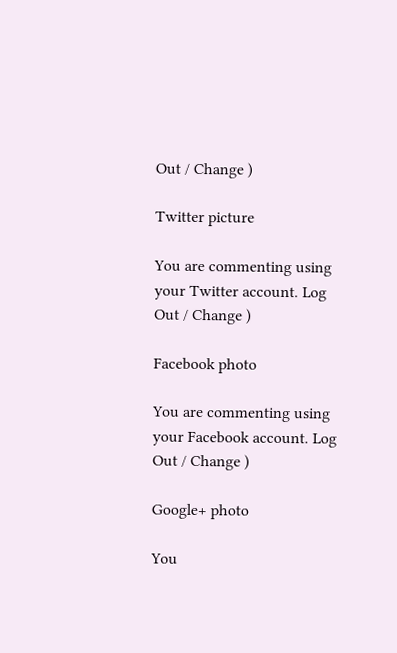Out / Change )

Twitter picture

You are commenting using your Twitter account. Log Out / Change )

Facebook photo

You are commenting using your Facebook account. Log Out / Change )

Google+ photo

You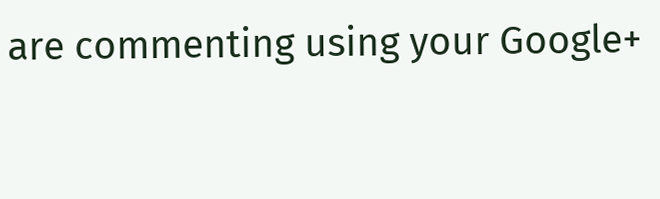are commenting using your Google+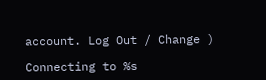account. Log Out / Change )

Connecting to %s